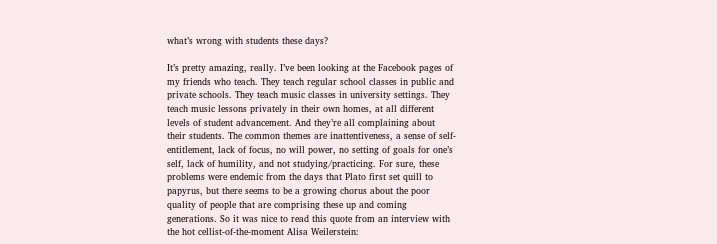what’s wrong with students these days?

It’s pretty amazing, really. I’ve been looking at the Facebook pages of my friends who teach. They teach regular school classes in public and private schools. They teach music classes in university settings. They teach music lessons privately in their own homes, at all different levels of student advancement. And they’re all complaining about their students. The common themes are inattentiveness, a sense of self-entitlement, lack of focus, no will power, no setting of goals for one’s self, lack of humility, and not studying/practicing. For sure, these problems were endemic from the days that Plato first set quill to papyrus, but there seems to be a growing chorus about the poor quality of people that are comprising these up and coming generations. So it was nice to read this quote from an interview with the hot cellist-of-the-moment Alisa Weilerstein: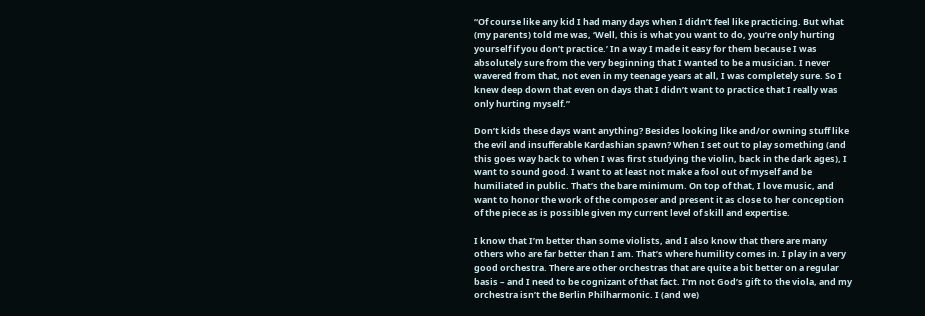“Of course like any kid I had many days when I didn’t feel like practicing. But what (my parents) told me was, ‘Well, this is what you want to do, you’re only hurting yourself if you don’t practice.’ In a way I made it easy for them because I was absolutely sure from the very beginning that I wanted to be a musician. I never wavered from that, not even in my teenage years at all, I was completely sure. So I knew deep down that even on days that I didn’t want to practice that I really was only hurting myself.”

Don’t kids these days want anything? Besides looking like and/or owning stuff like the evil and insufferable Kardashian spawn? When I set out to play something (and this goes way back to when I was first studying the violin, back in the dark ages), I want to sound good. I want to at least not make a fool out of myself and be humiliated in public. That’s the bare minimum. On top of that, I love music, and want to honor the work of the composer and present it as close to her conception of the piece as is possible given my current level of skill and expertise.

I know that I’m better than some violists, and I also know that there are many others who are far better than I am. That’s where humility comes in. I play in a very good orchestra. There are other orchestras that are quite a bit better on a regular basis – and I need to be cognizant of that fact. I’m not God’s gift to the viola, and my orchestra isn’t the Berlin Philharmonic. I (and we)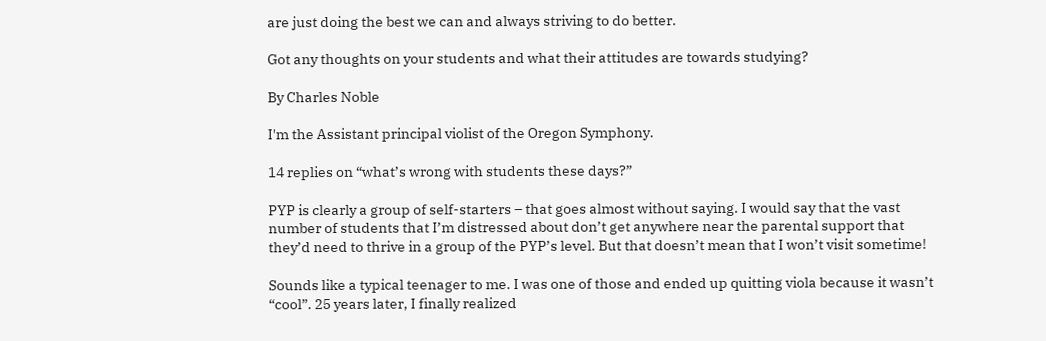are just doing the best we can and always striving to do better.

Got any thoughts on your students and what their attitudes are towards studying?

By Charles Noble

I'm the Assistant principal violist of the Oregon Symphony.

14 replies on “what’s wrong with students these days?”

PYP is clearly a group of self-starters – that goes almost without saying. I would say that the vast number of students that I’m distressed about don’t get anywhere near the parental support that they’d need to thrive in a group of the PYP’s level. But that doesn’t mean that I won’t visit sometime!

Sounds like a typical teenager to me. I was one of those and ended up quitting viola because it wasn’t “cool”. 25 years later, I finally realized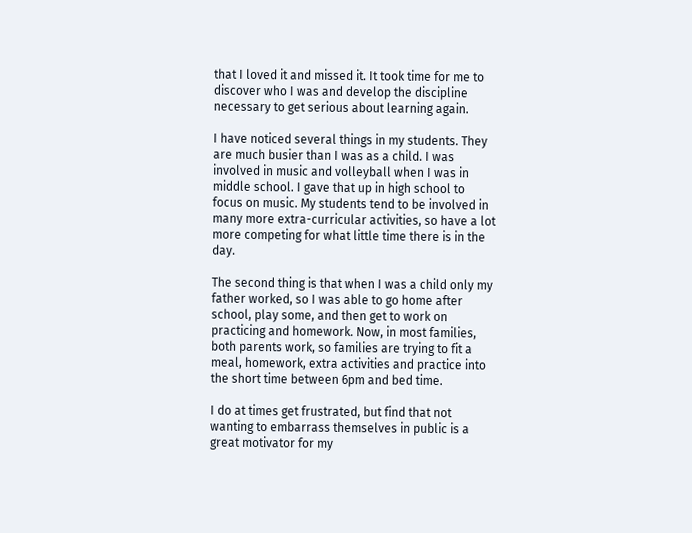that I loved it and missed it. It took time for me to discover who I was and develop the discipline necessary to get serious about learning again.

I have noticed several things in my students. They are much busier than I was as a child. I was involved in music and volleyball when I was in middle school. I gave that up in high school to focus on music. My students tend to be involved in many more extra-curricular activities, so have a lot more competing for what little time there is in the day.

The second thing is that when I was a child only my father worked, so I was able to go home after school, play some, and then get to work on practicing and homework. Now, in most families, both parents work, so families are trying to fit a meal, homework, extra activities and practice into the short time between 6pm and bed time.

I do at times get frustrated, but find that not wanting to embarrass themselves in public is a great motivator for my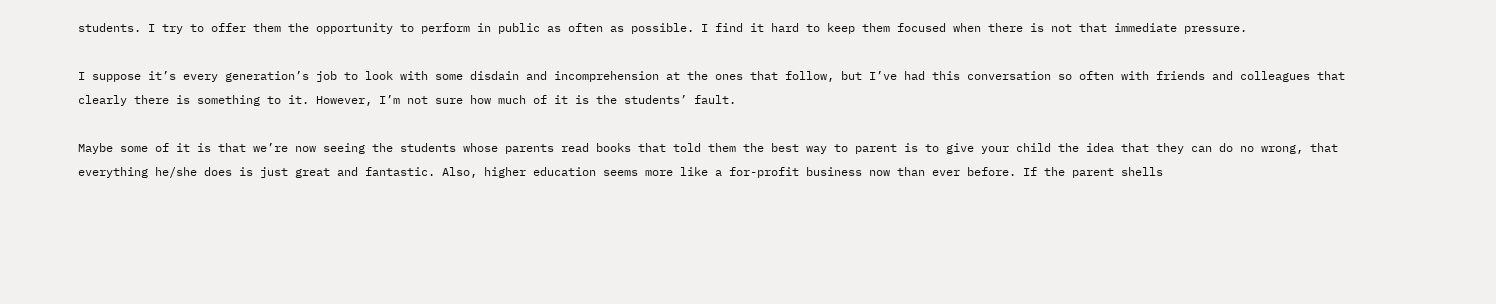students. I try to offer them the opportunity to perform in public as often as possible. I find it hard to keep them focused when there is not that immediate pressure.

I suppose it’s every generation’s job to look with some disdain and incomprehension at the ones that follow, but I’ve had this conversation so often with friends and colleagues that clearly there is something to it. However, I’m not sure how much of it is the students’ fault.

Maybe some of it is that we’re now seeing the students whose parents read books that told them the best way to parent is to give your child the idea that they can do no wrong, that everything he/she does is just great and fantastic. Also, higher education seems more like a for-profit business now than ever before. If the parent shells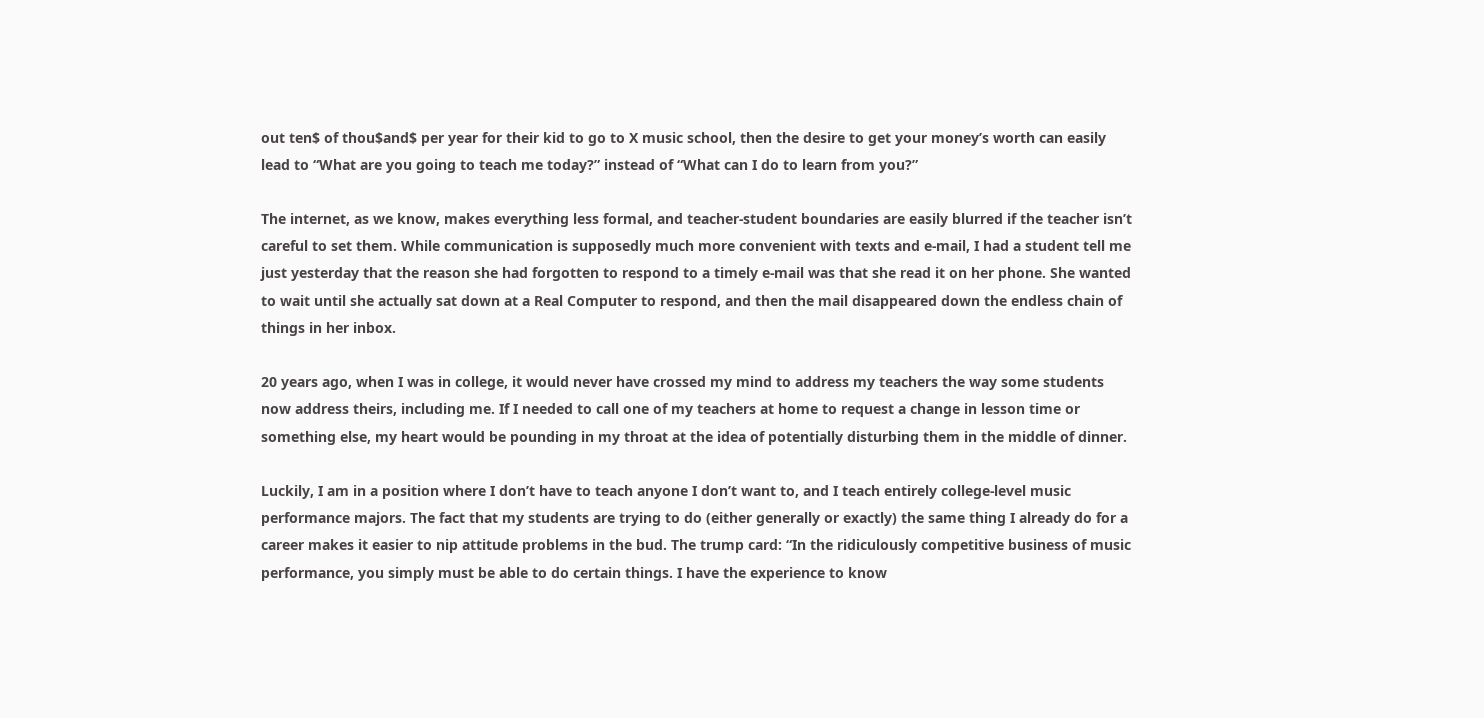out ten$ of thou$and$ per year for their kid to go to X music school, then the desire to get your money’s worth can easily lead to “What are you going to teach me today?” instead of “What can I do to learn from you?”

The internet, as we know, makes everything less formal, and teacher-student boundaries are easily blurred if the teacher isn’t careful to set them. While communication is supposedly much more convenient with texts and e-mail, I had a student tell me just yesterday that the reason she had forgotten to respond to a timely e-mail was that she read it on her phone. She wanted to wait until she actually sat down at a Real Computer to respond, and then the mail disappeared down the endless chain of things in her inbox.

20 years ago, when I was in college, it would never have crossed my mind to address my teachers the way some students now address theirs, including me. If I needed to call one of my teachers at home to request a change in lesson time or something else, my heart would be pounding in my throat at the idea of potentially disturbing them in the middle of dinner.

Luckily, I am in a position where I don’t have to teach anyone I don’t want to, and I teach entirely college-level music performance majors. The fact that my students are trying to do (either generally or exactly) the same thing I already do for a career makes it easier to nip attitude problems in the bud. The trump card: “In the ridiculously competitive business of music performance, you simply must be able to do certain things. I have the experience to know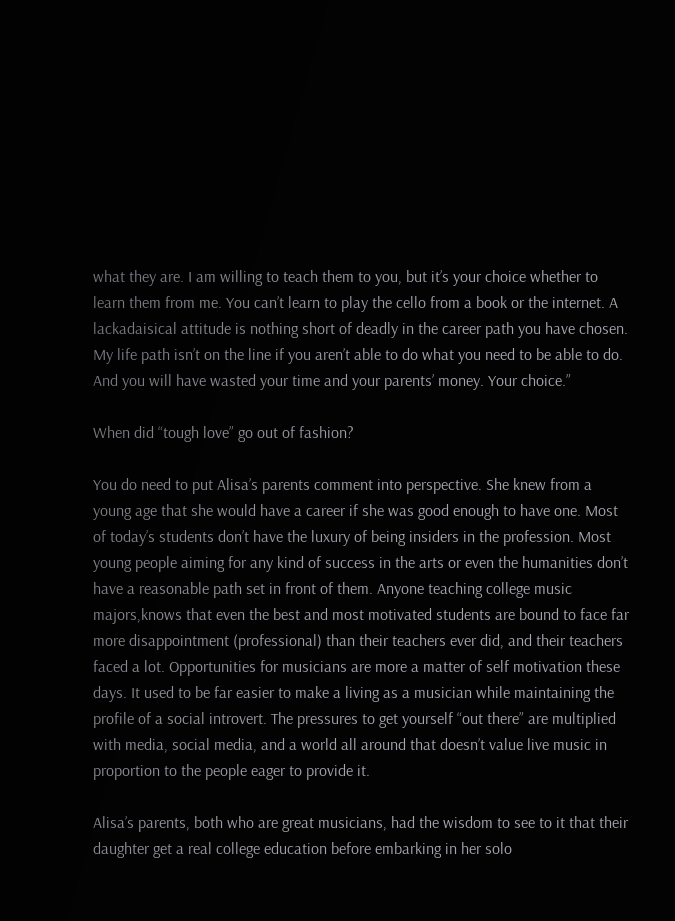what they are. I am willing to teach them to you, but it’s your choice whether to learn them from me. You can’t learn to play the cello from a book or the internet. A lackadaisical attitude is nothing short of deadly in the career path you have chosen. My life path isn’t on the line if you aren’t able to do what you need to be able to do. And you will have wasted your time and your parents’ money. Your choice.”

When did “tough love” go out of fashion?

You do need to put Alisa’s parents comment into perspective. She knew from a young age that she would have a career if she was good enough to have one. Most of today’s students don’t have the luxury of being insiders in the profession. Most young people aiming for any kind of success in the arts or even the humanities don’t have a reasonable path set in front of them. Anyone teaching college music majors,knows that even the best and most motivated students are bound to face far more disappointment (professional) than their teachers ever did, and their teachers faced a lot. Opportunities for musicians are more a matter of self motivation these days. It used to be far easier to make a living as a musician while maintaining the profile of a social introvert. The pressures to get yourself “out there” are multiplied with media, social media, and a world all around that doesn’t value live music in proportion to the people eager to provide it.

Alisa’s parents, both who are great musicians, had the wisdom to see to it that their daughter get a real college education before embarking in her solo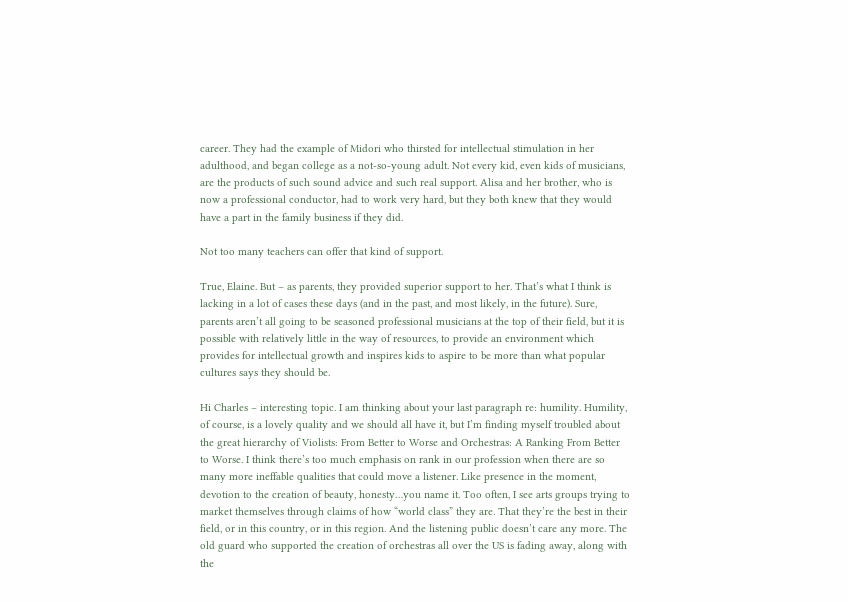career. They had the example of Midori who thirsted for intellectual stimulation in her adulthood, and began college as a not-so-young adult. Not every kid, even kids of musicians, are the products of such sound advice and such real support. Alisa and her brother, who is now a professional conductor, had to work very hard, but they both knew that they would have a part in the family business if they did.

Not too many teachers can offer that kind of support.

True, Elaine. But – as parents, they provided superior support to her. That’s what I think is lacking in a lot of cases these days (and in the past, and most likely, in the future). Sure, parents aren’t all going to be seasoned professional musicians at the top of their field, but it is possible with relatively little in the way of resources, to provide an environment which provides for intellectual growth and inspires kids to aspire to be more than what popular cultures says they should be.

Hi Charles – interesting topic. I am thinking about your last paragraph re: humility. Humility, of course, is a lovely quality and we should all have it, but I’m finding myself troubled about the great hierarchy of Violists: From Better to Worse and Orchestras: A Ranking From Better to Worse. I think there’s too much emphasis on rank in our profession when there are so many more ineffable qualities that could move a listener. Like presence in the moment, devotion to the creation of beauty, honesty…you name it. Too often, I see arts groups trying to market themselves through claims of how “world class” they are. That they’re the best in their field, or in this country, or in this region. And the listening public doesn’t care any more. The old guard who supported the creation of orchestras all over the US is fading away, along with the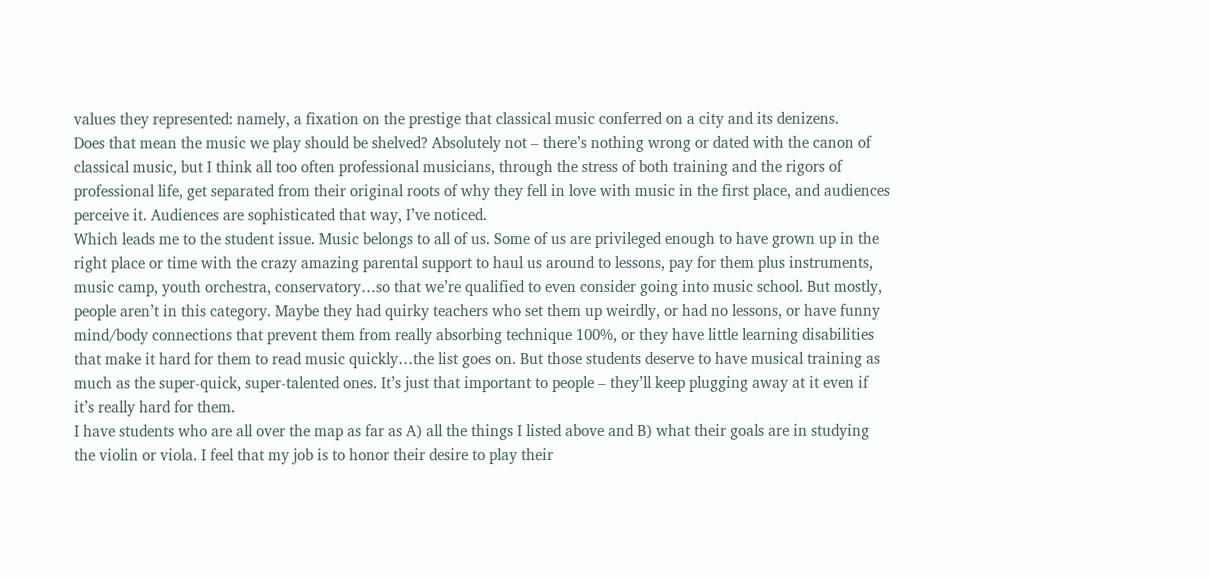values they represented: namely, a fixation on the prestige that classical music conferred on a city and its denizens.
Does that mean the music we play should be shelved? Absolutely not – there’s nothing wrong or dated with the canon of classical music, but I think all too often professional musicians, through the stress of both training and the rigors of professional life, get separated from their original roots of why they fell in love with music in the first place, and audiences perceive it. Audiences are sophisticated that way, I’ve noticed.
Which leads me to the student issue. Music belongs to all of us. Some of us are privileged enough to have grown up in the right place or time with the crazy amazing parental support to haul us around to lessons, pay for them plus instruments, music camp, youth orchestra, conservatory…so that we’re qualified to even consider going into music school. But mostly, people aren’t in this category. Maybe they had quirky teachers who set them up weirdly, or had no lessons, or have funny mind/body connections that prevent them from really absorbing technique 100%, or they have little learning disabilities that make it hard for them to read music quickly…the list goes on. But those students deserve to have musical training as much as the super-quick, super-talented ones. It’s just that important to people – they’ll keep plugging away at it even if it’s really hard for them.
I have students who are all over the map as far as A) all the things I listed above and B) what their goals are in studying the violin or viola. I feel that my job is to honor their desire to play their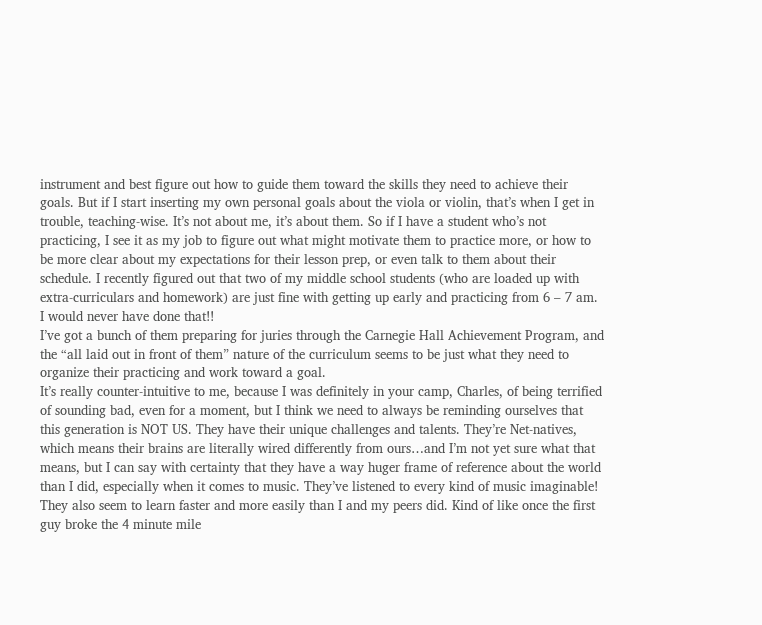instrument and best figure out how to guide them toward the skills they need to achieve their goals. But if I start inserting my own personal goals about the viola or violin, that’s when I get in trouble, teaching-wise. It’s not about me, it’s about them. So if I have a student who’s not practicing, I see it as my job to figure out what might motivate them to practice more, or how to be more clear about my expectations for their lesson prep, or even talk to them about their schedule. I recently figured out that two of my middle school students (who are loaded up with extra-curriculars and homework) are just fine with getting up early and practicing from 6 – 7 am. I would never have done that!!
I’ve got a bunch of them preparing for juries through the Carnegie Hall Achievement Program, and the “all laid out in front of them” nature of the curriculum seems to be just what they need to organize their practicing and work toward a goal.
It’s really counter-intuitive to me, because I was definitely in your camp, Charles, of being terrified of sounding bad, even for a moment, but I think we need to always be reminding ourselves that this generation is NOT US. They have their unique challenges and talents. They’re Net-natives, which means their brains are literally wired differently from ours…and I’m not yet sure what that means, but I can say with certainty that they have a way huger frame of reference about the world than I did, especially when it comes to music. They’ve listened to every kind of music imaginable! They also seem to learn faster and more easily than I and my peers did. Kind of like once the first guy broke the 4 minute mile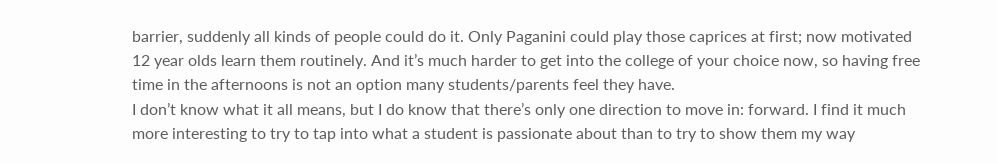barrier, suddenly all kinds of people could do it. Only Paganini could play those caprices at first; now motivated 12 year olds learn them routinely. And it’s much harder to get into the college of your choice now, so having free time in the afternoons is not an option many students/parents feel they have.
I don’t know what it all means, but I do know that there’s only one direction to move in: forward. I find it much more interesting to try to tap into what a student is passionate about than to try to show them my way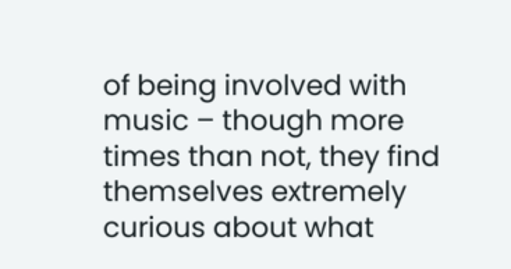of being involved with music – though more times than not, they find themselves extremely curious about what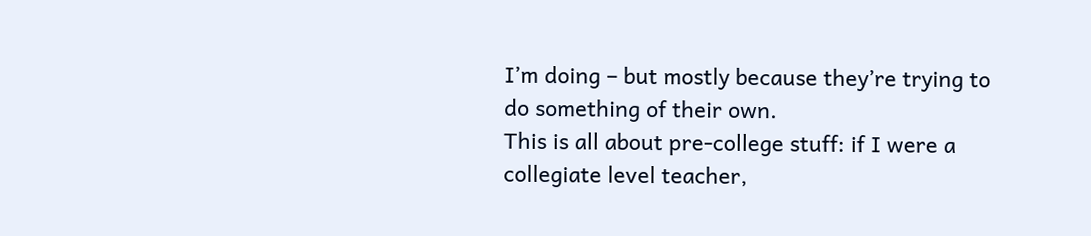I’m doing – but mostly because they’re trying to do something of their own.
This is all about pre-college stuff: if I were a collegiate level teacher,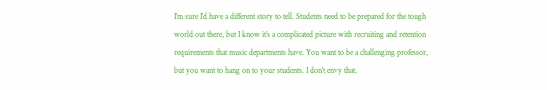I’m sure I’d have a different story to tell. Students need to be prepared for the tough world out there, but I know it’s a complicated picture with recruiting and retention requirements that music departments have. You want to be a challenging professor, but you want to hang on to your students. I don’t envy that.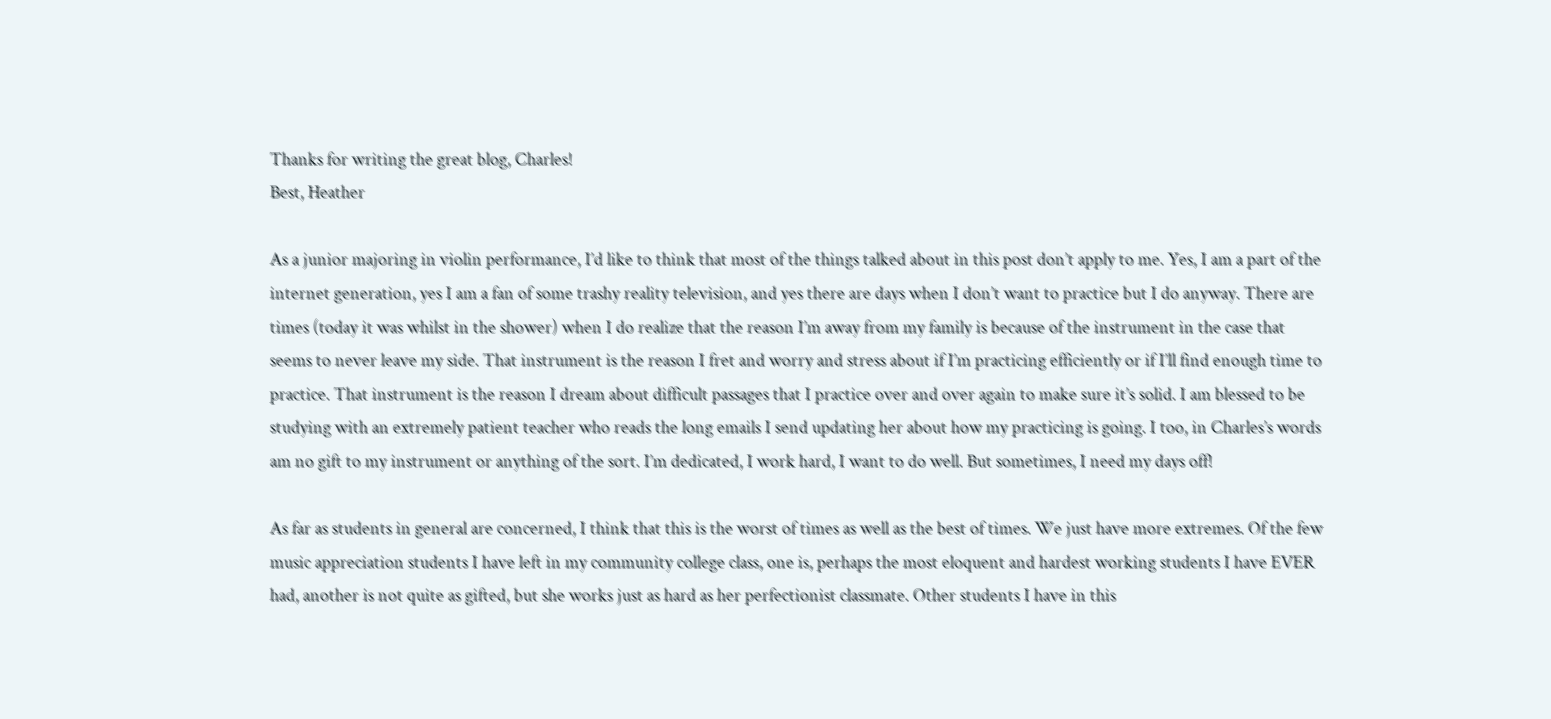Thanks for writing the great blog, Charles!
Best, Heather

As a junior majoring in violin performance, I’d like to think that most of the things talked about in this post don’t apply to me. Yes, I am a part of the internet generation, yes I am a fan of some trashy reality television, and yes there are days when I don’t want to practice but I do anyway. There are times (today it was whilst in the shower) when I do realize that the reason I’m away from my family is because of the instrument in the case that seems to never leave my side. That instrument is the reason I fret and worry and stress about if I’m practicing efficiently or if I’ll find enough time to practice. That instrument is the reason I dream about difficult passages that I practice over and over again to make sure it’s solid. I am blessed to be studying with an extremely patient teacher who reads the long emails I send updating her about how my practicing is going. I too, in Charles’s words am no gift to my instrument or anything of the sort. I’m dedicated, I work hard, I want to do well. But sometimes, I need my days off!

As far as students in general are concerned, I think that this is the worst of times as well as the best of times. We just have more extremes. Of the few music appreciation students I have left in my community college class, one is, perhaps the most eloquent and hardest working students I have EVER had, another is not quite as gifted, but she works just as hard as her perfectionist classmate. Other students I have in this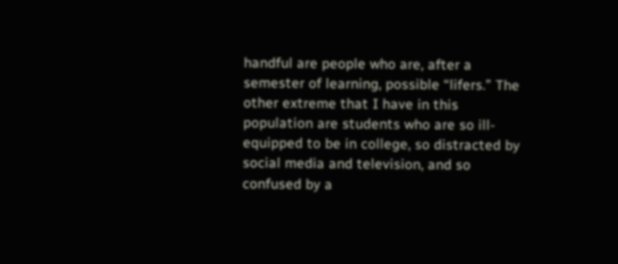handful are people who are, after a semester of learning, possible “lifers.” The other extreme that I have in this population are students who are so ill-equipped to be in college, so distracted by social media and television, and so confused by a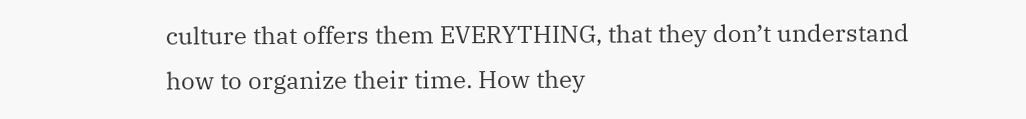culture that offers them EVERYTHING, that they don’t understand how to organize their time. How they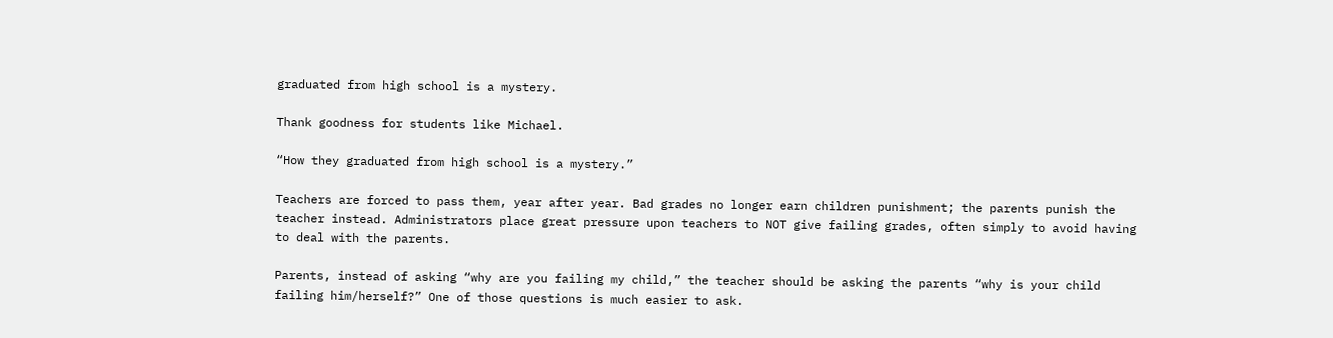graduated from high school is a mystery.

Thank goodness for students like Michael.

“How they graduated from high school is a mystery.”

Teachers are forced to pass them, year after year. Bad grades no longer earn children punishment; the parents punish the teacher instead. Administrators place great pressure upon teachers to NOT give failing grades, often simply to avoid having to deal with the parents.

Parents, instead of asking “why are you failing my child,” the teacher should be asking the parents “why is your child failing him/herself?” One of those questions is much easier to ask.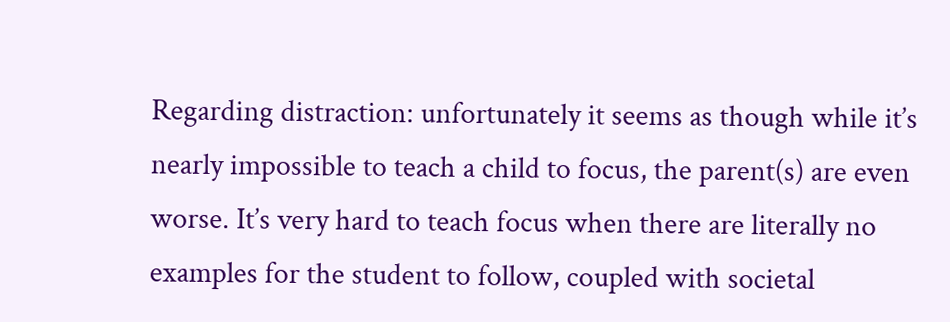Regarding distraction: unfortunately it seems as though while it’s nearly impossible to teach a child to focus, the parent(s) are even worse. It’s very hard to teach focus when there are literally no examples for the student to follow, coupled with societal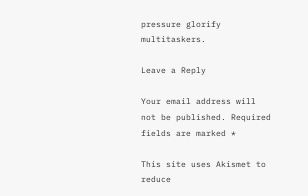pressure glorify multitaskers.

Leave a Reply

Your email address will not be published. Required fields are marked *

This site uses Akismet to reduce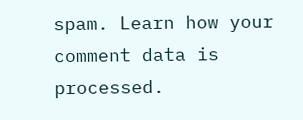spam. Learn how your comment data is processed.